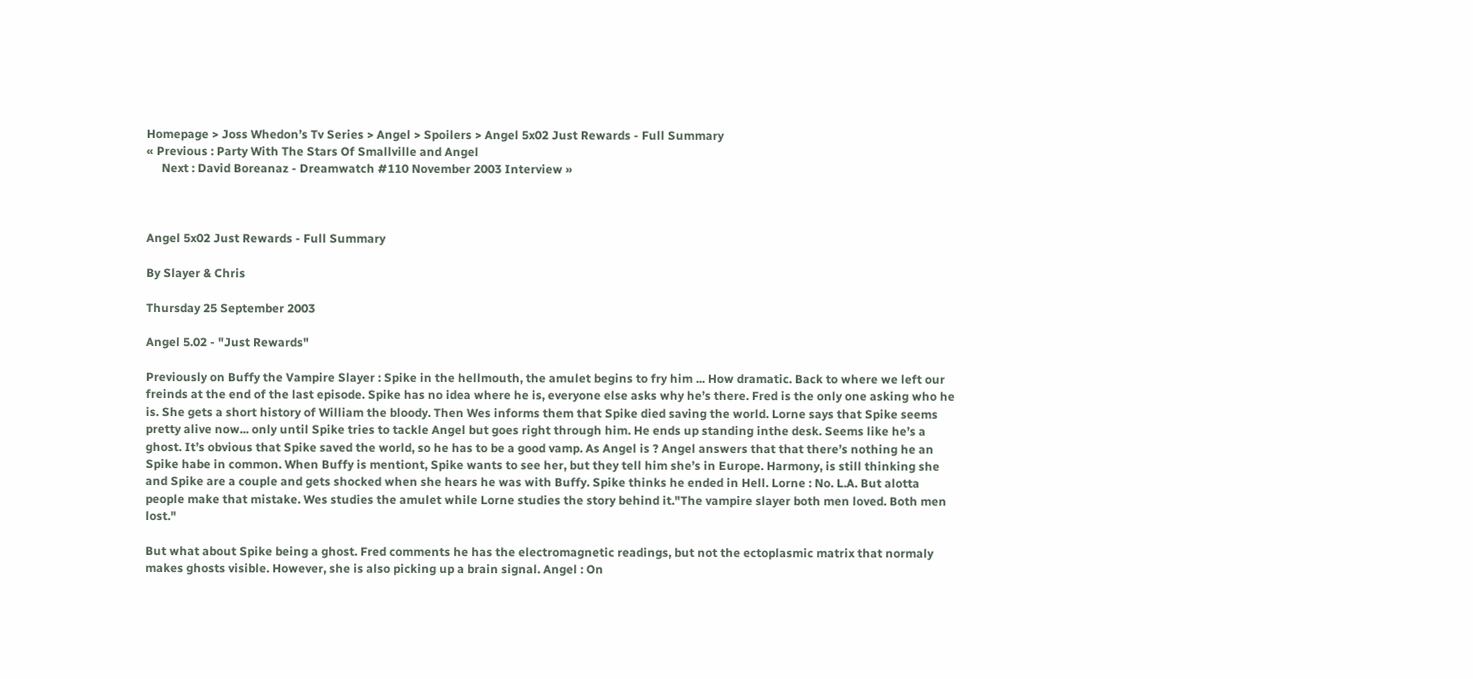Homepage > Joss Whedon’s Tv Series > Angel > Spoilers > Angel 5x02 Just Rewards - Full Summary
« Previous : Party With The Stars Of Smallville and Angel
     Next : David Boreanaz - Dreamwatch #110 November 2003 Interview »



Angel 5x02 Just Rewards - Full Summary

By Slayer & Chris

Thursday 25 September 2003

Angel 5.02 - "Just Rewards"

Previously on Buffy the Vampire Slayer : Spike in the hellmouth, the amulet begins to fry him ... How dramatic. Back to where we left our freinds at the end of the last episode. Spike has no idea where he is, everyone else asks why he’s there. Fred is the only one asking who he is. She gets a short history of William the bloody. Then Wes informs them that Spike died saving the world. Lorne says that Spike seems pretty alive now... only until Spike tries to tackle Angel but goes right through him. He ends up standing inthe desk. Seems like he’s a ghost. It’s obvious that Spike saved the world, so he has to be a good vamp. As Angel is ? Angel answers that that there’s nothing he an Spike habe in common. When Buffy is mentiont, Spike wants to see her, but they tell him she’s in Europe. Harmony, is still thinking she and Spike are a couple and gets shocked when she hears he was with Buffy. Spike thinks he ended in Hell. Lorne : No. L.A. But alotta people make that mistake. Wes studies the amulet while Lorne studies the story behind it."The vampire slayer both men loved. Both men lost."

But what about Spike being a ghost. Fred comments he has the electromagnetic readings, but not the ectoplasmic matrix that normaly makes ghosts visible. However, she is also picking up a brain signal. Angel : On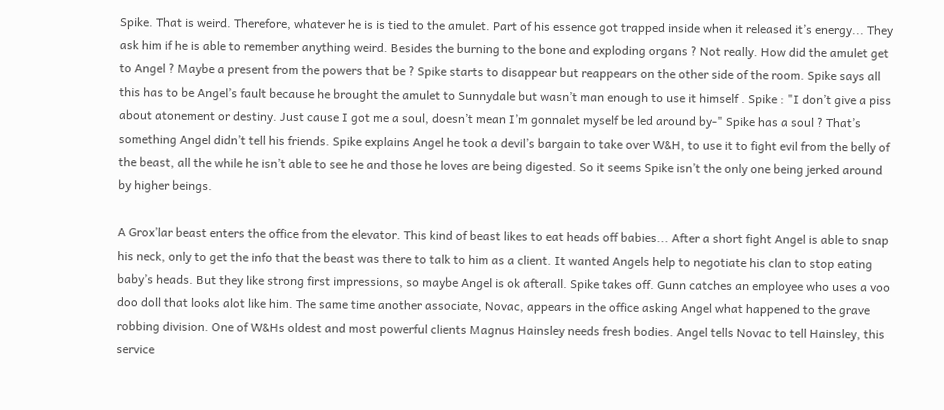Spike. That is weird. Therefore, whatever he is is tied to the amulet. Part of his essence got trapped inside when it released it’s energy... They ask him if he is able to remember anything weird. Besides the burning to the bone and exploding organs ? Not really. How did the amulet get to Angel ? Maybe a present from the powers that be ? Spike starts to disappear but reappears on the other side of the room. Spike says all this has to be Angel’s fault because he brought the amulet to Sunnydale but wasn’t man enough to use it himself . Spike : "I don’t give a piss about atonement or destiny. Just cause I got me a soul, doesn’t mean I’m gonnalet myself be led around by-" Spike has a soul ? That’s something Angel didn’t tell his friends. Spike explains Angel he took a devil’s bargain to take over W&H, to use it to fight evil from the belly of the beast, all the while he isn’t able to see he and those he loves are being digested. So it seems Spike isn’t the only one being jerked around by higher beings.

A Grox’lar beast enters the office from the elevator. This kind of beast likes to eat heads off babies... After a short fight Angel is able to snap his neck, only to get the info that the beast was there to talk to him as a client. It wanted Angels help to negotiate his clan to stop eating baby’s heads. But they like strong first impressions, so maybe Angel is ok afterall. Spike takes off. Gunn catches an employee who uses a voo doo doll that looks alot like him. The same time another associate, Novac, appears in the office asking Angel what happened to the grave robbing division. One of W&Hs oldest and most powerful clients Magnus Hainsley needs fresh bodies. Angel tells Novac to tell Hainsley, this service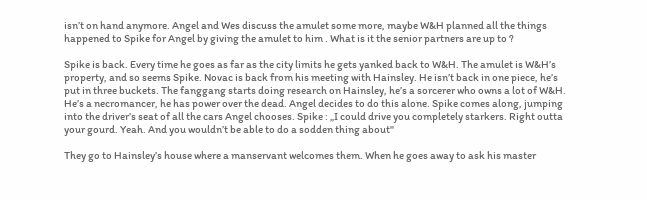isn’t on hand anymore. Angel and Wes discuss the amulet some more, maybe W&H planned all the things happened to Spike for Angel by giving the amulet to him . What is it the senior partners are up to ?

Spike is back. Every time he goes as far as the city limits he gets yanked back to W&H. The amulet is W&H’s property, and so seems Spike. Novac is back from his meeting with Hainsley. He isn’t back in one piece, he’s put in three buckets. The fanggang starts doing research on Hainsley, he’s a sorcerer who owns a lot of W&H. He’s a necromancer, he has power over the dead. Angel decides to do this alone. Spike comes along, jumping into the driver’s seat of all the cars Angel chooses. Spike : „I could drive you completely starkers. Right outta your gourd. Yeah. And you wouldn’t be able to do a sodden thing about"

They go to Hainsley’s house where a manservant welcomes them. When he goes away to ask his master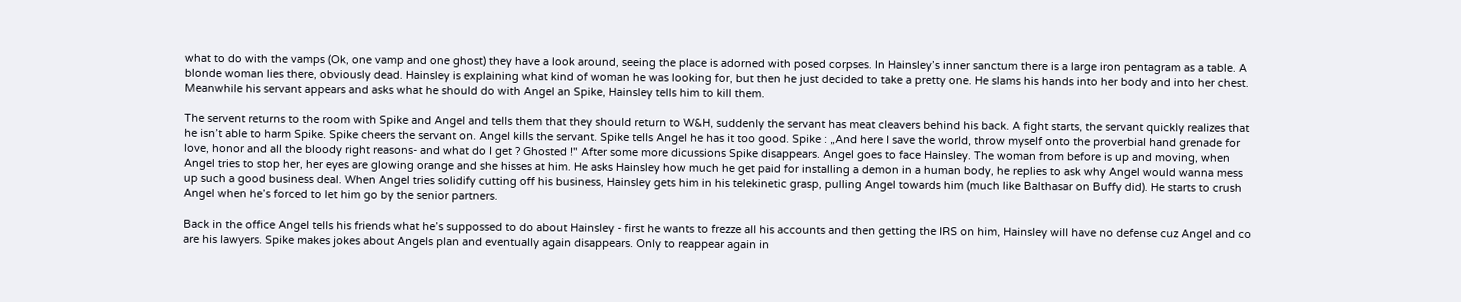what to do with the vamps (Ok, one vamp and one ghost) they have a look around, seeing the place is adorned with posed corpses. In Hainsley’s inner sanctum there is a large iron pentagram as a table. A blonde woman lies there, obviously dead. Hainsley is explaining what kind of woman he was looking for, but then he just decided to take a pretty one. He slams his hands into her body and into her chest. Meanwhile his servant appears and asks what he should do with Angel an Spike, Hainsley tells him to kill them.

The servent returns to the room with Spike and Angel and tells them that they should return to W&H, suddenly the servant has meat cleavers behind his back. A fight starts, the servant quickly realizes that he isn’t able to harm Spike. Spike cheers the servant on. Angel kills the servant. Spike tells Angel he has it too good. Spike : „And here I save the world, throw myself onto the proverbial hand grenade for love, honor and all the bloody right reasons- and what do I get ? Ghosted !" After some more dicussions Spike disappears. Angel goes to face Hainsley. The woman from before is up and moving, when Angel tries to stop her, her eyes are glowing orange and she hisses at him. He asks Hainsley how much he get paid for installing a demon in a human body, he replies to ask why Angel would wanna mess up such a good business deal. When Angel tries solidify cutting off his business, Hainsley gets him in his telekinetic grasp, pulling Angel towards him (much like Balthasar on Buffy did). He starts to crush Angel when he’s forced to let him go by the senior partners.

Back in the office Angel tells his friends what he’s suppossed to do about Hainsley - first he wants to frezze all his accounts and then getting the IRS on him, Hainsley will have no defense cuz Angel and co are his lawyers. Spike makes jokes about Angels plan and eventually again disappears. Only to reappear again in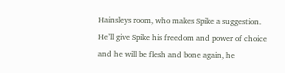Hainsleys room, who makes Spike a suggestion. He’ll give Spike his freedom and power of choice and he will be flesh and bone again, he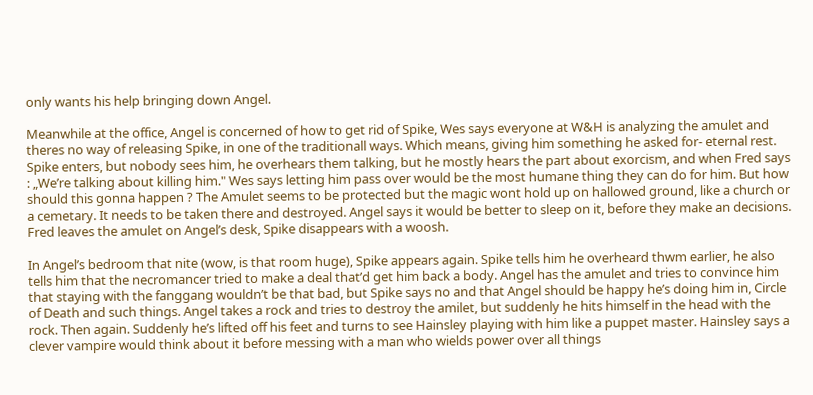only wants his help bringing down Angel.

Meanwhile at the office, Angel is concerned of how to get rid of Spike, Wes says everyone at W&H is analyzing the amulet and theres no way of releasing Spike, in one of the traditionall ways. Which means, giving him something he asked for- eternal rest. Spike enters, but nobody sees him, he overhears them talking, but he mostly hears the part about exorcism, and when Fred says : „We’re talking about killing him." Wes says letting him pass over would be the most humane thing they can do for him. But how should this gonna happen ? The Amulet seems to be protected but the magic wont hold up on hallowed ground, like a church or a cemetary. It needs to be taken there and destroyed. Angel says it would be better to sleep on it, before they make an decisions. Fred leaves the amulet on Angel’s desk, Spike disappears with a woosh.

In Angel’s bedroom that nite (wow, is that room huge), Spike appears again. Spike tells him he overheard thwm earlier, he also tells him that the necromancer tried to make a deal that’d get him back a body. Angel has the amulet and tries to convince him that staying with the fanggang wouldn’t be that bad, but Spike says no and that Angel should be happy he’s doing him in, Circle of Death and such things. Angel takes a rock and tries to destroy the amilet, but suddenly he hits himself in the head with the rock. Then again. Suddenly he’s lifted off his feet and turns to see Hainsley playing with him like a puppet master. Hainsley says a clever vampire would think about it before messing with a man who wields power over all things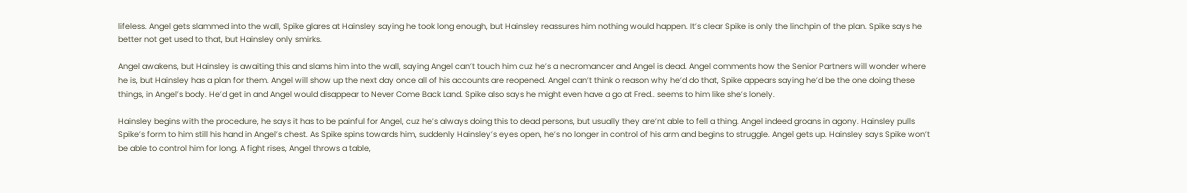lifeless. Angel gets slammed into the wall, Spike glares at Hainsley saying he took long enough, but Hainsley reassures him nothing would happen. It’s clear Spike is only the linchpin of the plan. Spike says he better not get used to that, but Hainsley only smirks.

Angel awakens, but Hainsley is awaiting this and slams him into the wall, saying Angel can’t touch him cuz he’s a necromancer and Angel is dead. Angel comments how the Senior Partners will wonder where he is, but Hainsley has a plan for them. Angel will show up the next day once all of his accounts are reopened. Angel can’t think o reason why he’d do that, Spike appears saying he’d be the one doing these things, in Angel’s body. He’d get in and Angel would disappear to Never Come Back Land. Spike also says he might even have a go at Fred.. seems to him like she’s lonely.

Hainsley begins with the procedure, he says it has to be painful for Angel, cuz he’s always doing this to dead persons, but usually they are’nt able to fell a thing. Angel indeed groans in agony. Hainsley pulls Spike’s form to him still his hand in Angel’s chest. As Spike spins towards him, suddenly Hainsley’s eyes open, he’s no longer in control of his arm and begins to struggle. Angel gets up. Hainsley says Spike won’t be able to control him for long. A fight rises, Angel throws a table,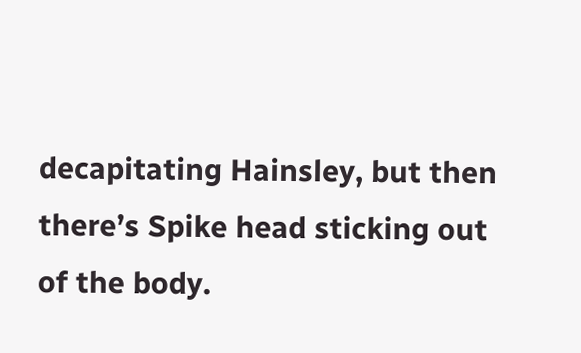decapitating Hainsley, but then there’s Spike head sticking out of the body.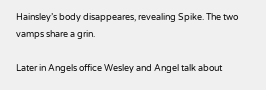Hainsley’s body disappeares, revealing Spike. The two vamps share a grin.

Later in Angels office Wesley and Angel talk about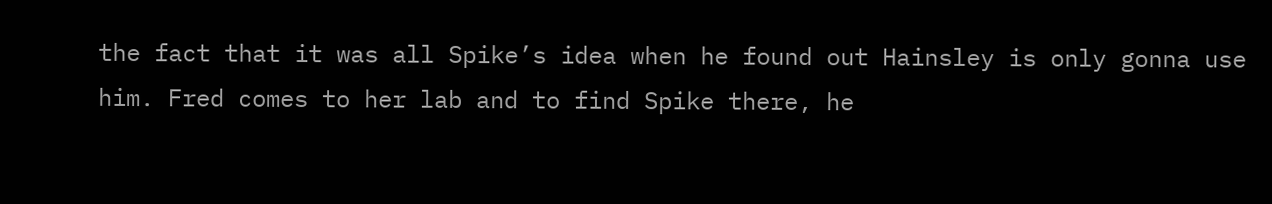the fact that it was all Spike’s idea when he found out Hainsley is only gonna use him. Fred comes to her lab and to find Spike there, he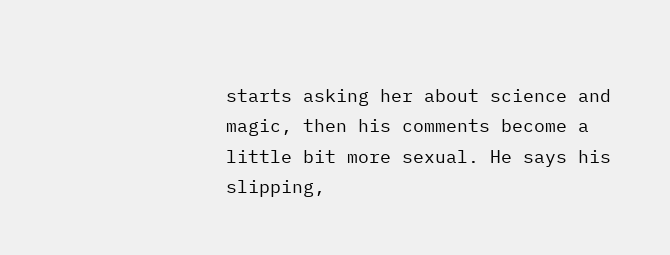starts asking her about science and magic, then his comments become a little bit more sexual. He says his slipping,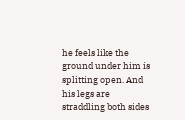he feels like the ground under him is splitting open. And his legs are straddling both sides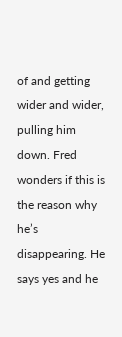of and getting wider and wider, pulling him down. Fred wonders if this is the reason why he’s disappearing. He says yes and he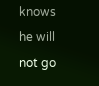knows he will not go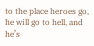to the place heroes go, he will go to hell, and he’s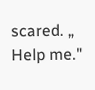scared. „ Help me."